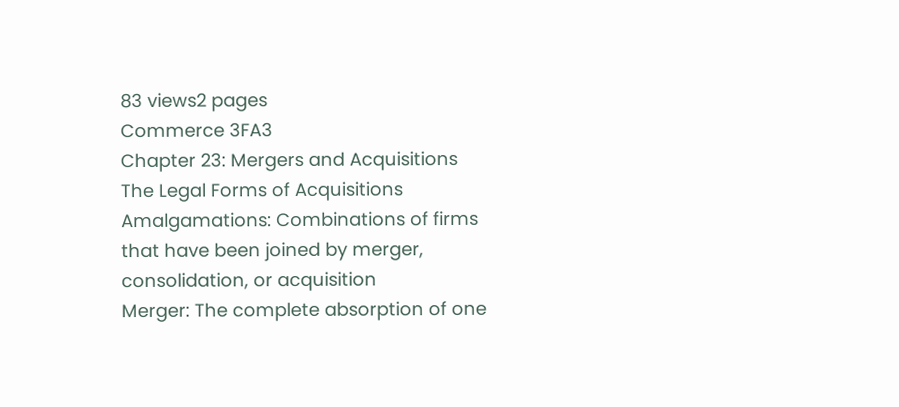83 views2 pages
Commerce 3FA3
Chapter 23: Mergers and Acquisitions
The Legal Forms of Acquisitions
Amalgamations: Combinations of firms that have been joined by merger, consolidation, or acquisition
Merger: The complete absorption of one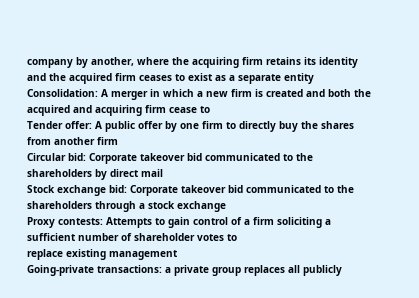company by another, where the acquiring firm retains its identity
and the acquired firm ceases to exist as a separate entity
Consolidation: A merger in which a new firm is created and both the acquired and acquiring firm cease to
Tender offer: A public offer by one firm to directly buy the shares from another firm
Circular bid: Corporate takeover bid communicated to the shareholders by direct mail
Stock exchange bid: Corporate takeover bid communicated to the shareholders through a stock exchange
Proxy contests: Attempts to gain control of a firm soliciting a sufficient number of shareholder votes to
replace existing management
Going-private transactions: a private group replaces all publicly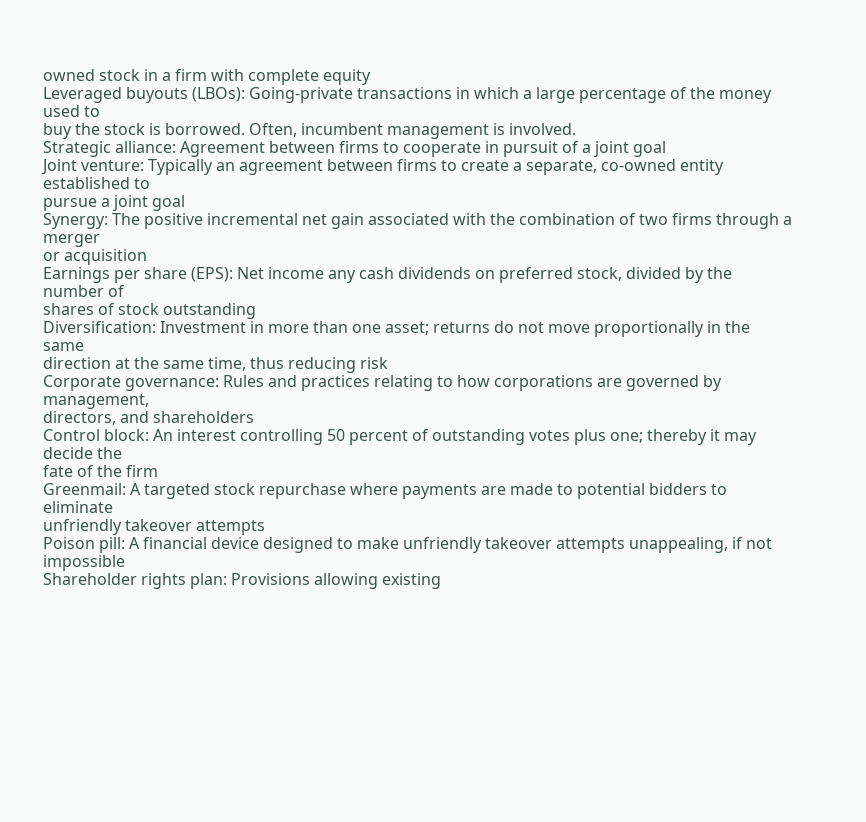owned stock in a firm with complete equity
Leveraged buyouts (LBOs): Going-private transactions in which a large percentage of the money used to
buy the stock is borrowed. Often, incumbent management is involved.
Strategic alliance: Agreement between firms to cooperate in pursuit of a joint goal
Joint venture: Typically an agreement between firms to create a separate, co-owned entity established to
pursue a joint goal
Synergy: The positive incremental net gain associated with the combination of two firms through a merger
or acquisition
Earnings per share (EPS): Net income any cash dividends on preferred stock, divided by the number of
shares of stock outstanding
Diversification: Investment in more than one asset; returns do not move proportionally in the same
direction at the same time, thus reducing risk
Corporate governance: Rules and practices relating to how corporations are governed by management,
directors, and shareholders
Control block: An interest controlling 50 percent of outstanding votes plus one; thereby it may decide the
fate of the firm
Greenmail: A targeted stock repurchase where payments are made to potential bidders to eliminate
unfriendly takeover attempts
Poison pill: A financial device designed to make unfriendly takeover attempts unappealing, if not impossible
Shareholder rights plan: Provisions allowing existing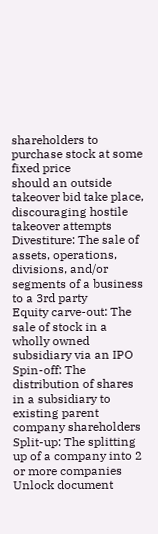shareholders to purchase stock at some fixed price
should an outside takeover bid take place, discouraging hostile takeover attempts
Divestiture: The sale of assets, operations, divisions, and/or segments of a business to a 3rd party
Equity carve-out: The sale of stock in a wholly owned subsidiary via an IPO
Spin-off: The distribution of shares in a subsidiary to existing parent company shareholders
Split-up: The splitting up of a company into 2 or more companies
Unlock document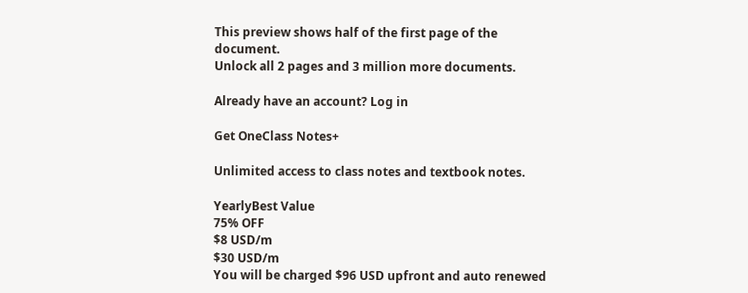This preview shows half of the first page of the document.
Unlock all 2 pages and 3 million more documents.

Already have an account? Log in

Get OneClass Notes+

Unlimited access to class notes and textbook notes.

YearlyBest Value
75% OFF
$8 USD/m
$30 USD/m
You will be charged $96 USD upfront and auto renewed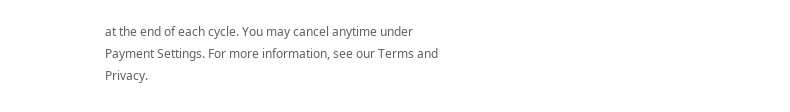at the end of each cycle. You may cancel anytime under Payment Settings. For more information, see our Terms and Privacy.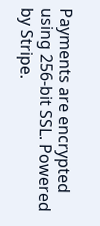Payments are encrypted using 256-bit SSL. Powered by Stripe.